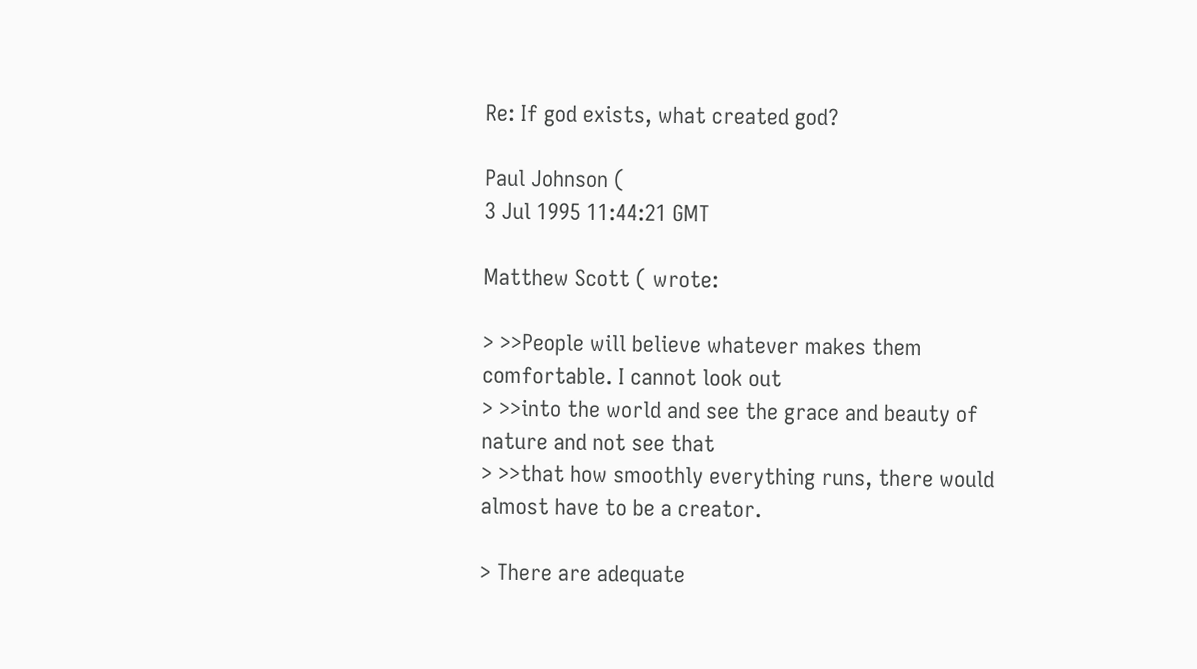Re: If god exists, what created god?

Paul Johnson (
3 Jul 1995 11:44:21 GMT

Matthew Scott ( wrote:

> >>People will believe whatever makes them comfortable. I cannot look out
> >>into the world and see the grace and beauty of nature and not see that
> >>that how smoothly everything runs, there would almost have to be a creator.

> There are adequate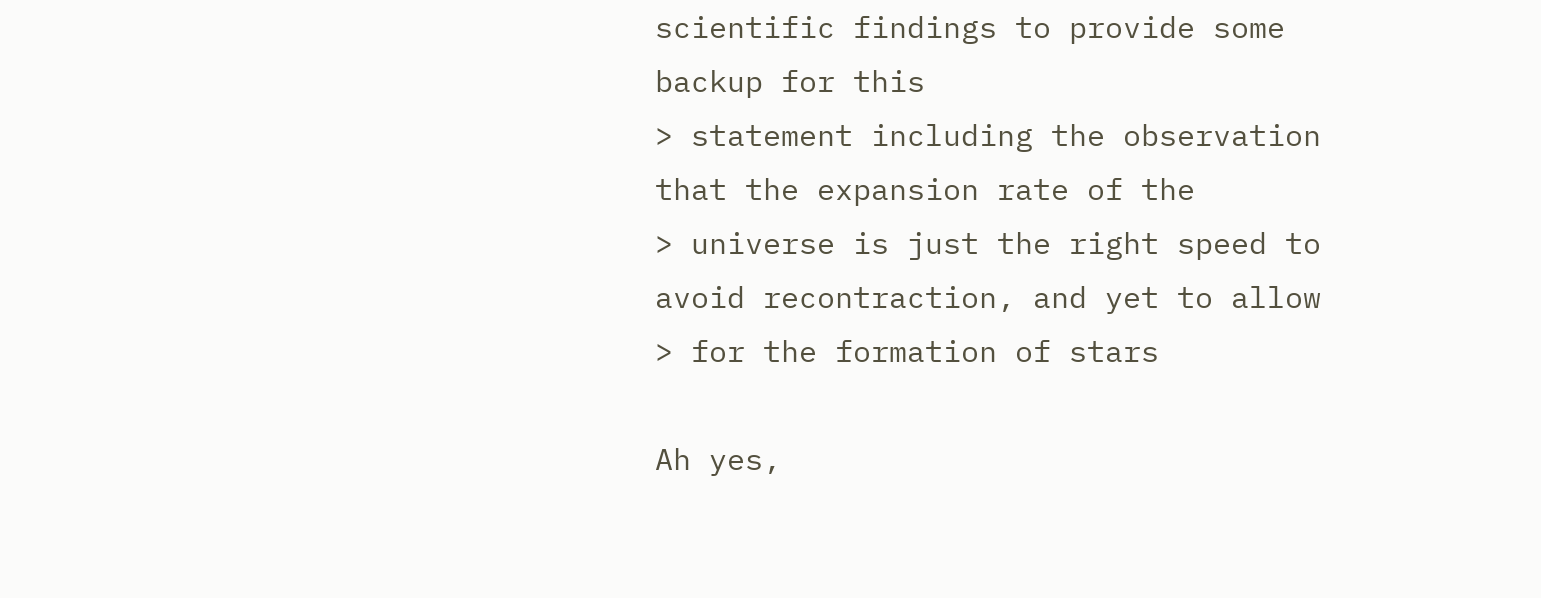scientific findings to provide some backup for this
> statement including the observation that the expansion rate of the
> universe is just the right speed to avoid recontraction, and yet to allow
> for the formation of stars

Ah yes,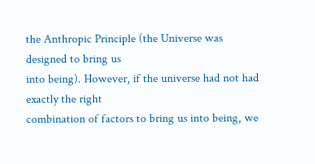the Anthropic Principle (the Universe was designed to bring us
into being). However, if the universe had not had exactly the right
combination of factors to bring us into being, we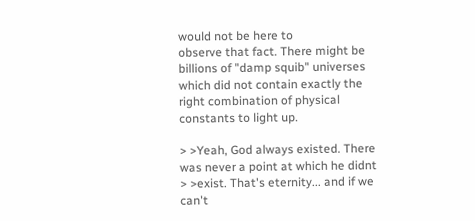would not be here to
observe that fact. There might be billions of "damp squib" universes
which did not contain exactly the right combination of physical
constants to light up.

> >Yeah, God always existed. There was never a point at which he didnt
> >exist. That's eternity... and if we can't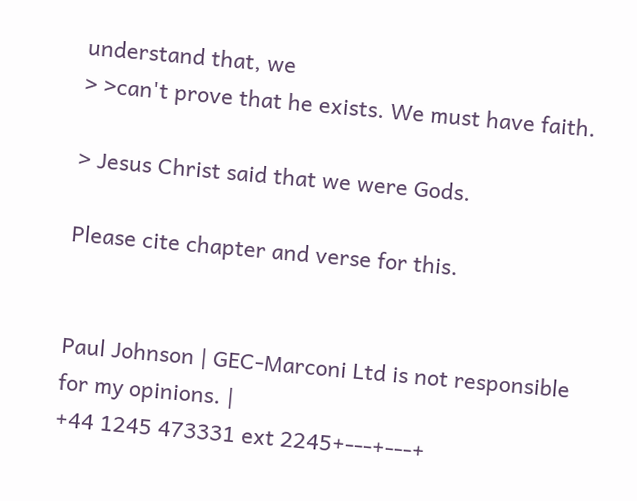understand that, we
> >can't prove that he exists. We must have faith.

> Jesus Christ said that we were Gods.

Please cite chapter and verse for this.


Paul Johnson | GEC-Marconi Ltd is not responsible for my opinions. |
+44 1245 473331 ext 2245+---+---+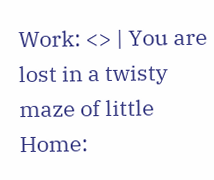Work: <> | You are lost in a twisty maze of little
Home: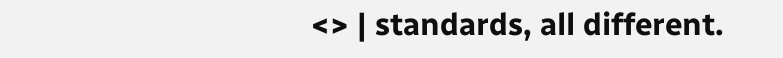<> | standards, all different.